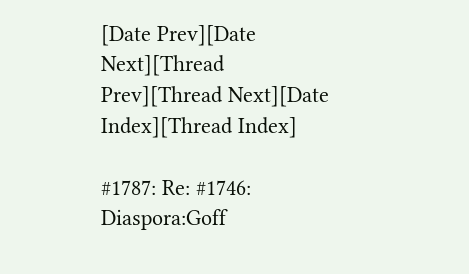[Date Prev][Date Next][Thread Prev][Thread Next][Date Index][Thread Index]

#1787: Re: #1746: Diaspora:Goff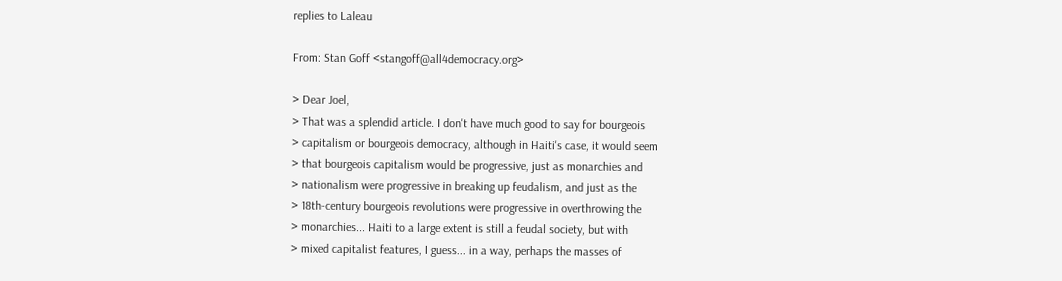replies to Laleau

From: Stan Goff <stangoff@all4democracy.org>

> Dear Joel,
> That was a splendid article. I don't have much good to say for bourgeois
> capitalism or bourgeois democracy, although in Haiti's case, it would seem
> that bourgeois capitalism would be progressive, just as monarchies and
> nationalism were progressive in breaking up feudalism, and just as the
> 18th-century bourgeois revolutions were progressive in overthrowing the
> monarchies... Haiti to a large extent is still a feudal society, but with
> mixed capitalist features, I guess... in a way, perhaps the masses of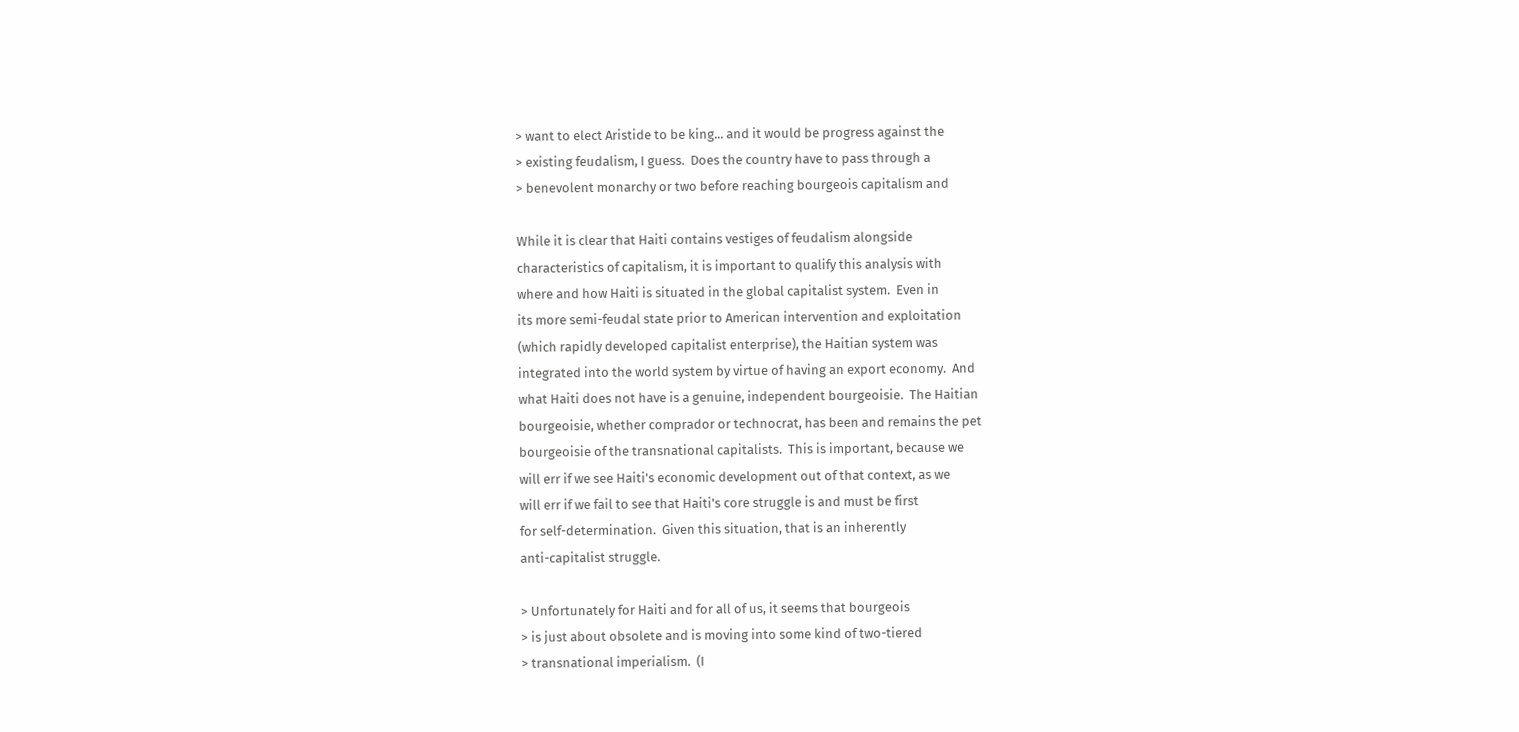> want to elect Aristide to be king... and it would be progress against the
> existing feudalism, I guess.  Does the country have to pass through a
> benevolent monarchy or two before reaching bourgeois capitalism and

While it is clear that Haiti contains vestiges of feudalism alongside
characteristics of capitalism, it is important to qualify this analysis with
where and how Haiti is situated in the global capitalist system.  Even in
its more semi-feudal state prior to American intervention and exploitation
(which rapidly developed capitalist enterprise), the Haitian system was
integrated into the world system by virtue of having an export economy.  And
what Haiti does not have is a genuine, independent bourgeoisie.  The Haitian
bourgeoisie, whether comprador or technocrat, has been and remains the pet
bourgeoisie of the transnational capitalists.  This is important, because we
will err if we see Haiti's economic development out of that context, as we
will err if we fail to see that Haiti's core struggle is and must be first
for self-determination.  Given this situation, that is an inherently
anti-capitalist struggle.

> Unfortunately for Haiti and for all of us, it seems that bourgeois
> is just about obsolete and is moving into some kind of two-tiered
> transnational imperialism.  (I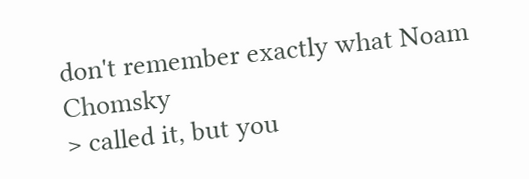don't remember exactly what Noam Chomsky
> called it, but you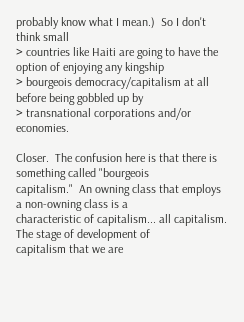probably know what I mean.)  So I don't think small
> countries like Haiti are going to have the option of enjoying any kingship
> bourgeois democracy/capitalism at all before being gobbled up by
> transnational corporations and/or economies.

Closer.  The confusion here is that there is something called "bourgeois
capitalism."  An owning class that employs a non-owning class is a
characteristic of capitalism... all capitalism.  The stage of development of
capitalism that we are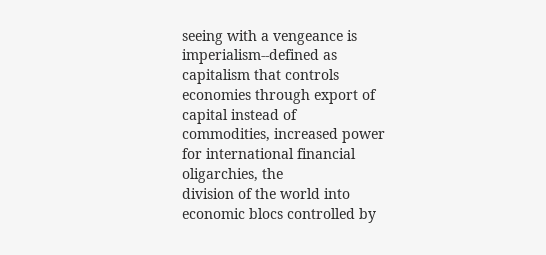seeing with a vengeance is imperialism--defined as
capitalism that controls economies through export of capital instead of
commodities, increased power for international financial oligarchies, the
division of the world into economic blocs controlled by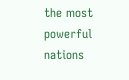the most powerful
nations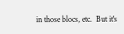in those blocs, etc.  But it's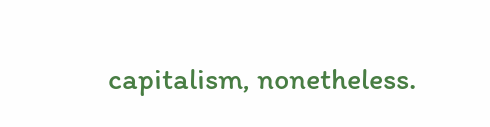capitalism, nonetheless.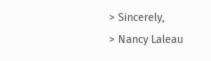> Sincerely,
> Nancy Laleau